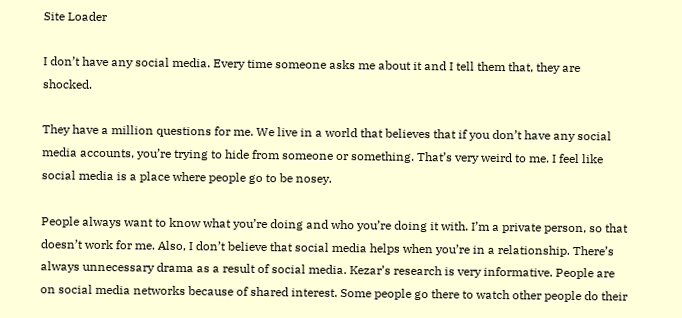Site Loader

I don’t have any social media. Every time someone asks me about it and I tell them that, they are shocked.

They have a million questions for me. We live in a world that believes that if you don’t have any social media accounts, you’re trying to hide from someone or something. That’s very weird to me. I feel like social media is a place where people go to be nosey.

People always want to know what you’re doing and who you’re doing it with. I’m a private person, so that doesn’t work for me. Also, I don’t believe that social media helps when you’re in a relationship. There’s always unnecessary drama as a result of social media. Kezar’s research is very informative. People are on social media networks because of shared interest. Some people go there to watch other people do their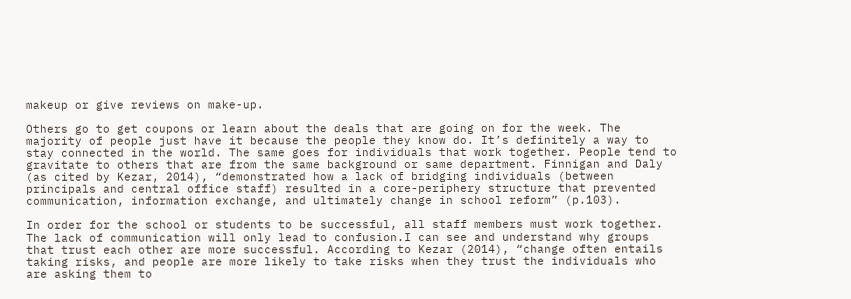makeup or give reviews on make-up.

Others go to get coupons or learn about the deals that are going on for the week. The majority of people just have it because the people they know do. It’s definitely a way to stay connected in the world. The same goes for individuals that work together. People tend to gravitate to others that are from the same background or same department. Finnigan and Daly (as cited by Kezar, 2014), “demonstrated how a lack of bridging individuals (between principals and central office staff) resulted in a core-periphery structure that prevented communication, information exchange, and ultimately change in school reform” (p.103).

In order for the school or students to be successful, all staff members must work together. The lack of communication will only lead to confusion.I can see and understand why groups that trust each other are more successful. According to Kezar (2014), “change often entails taking risks, and people are more likely to take risks when they trust the individuals who are asking them to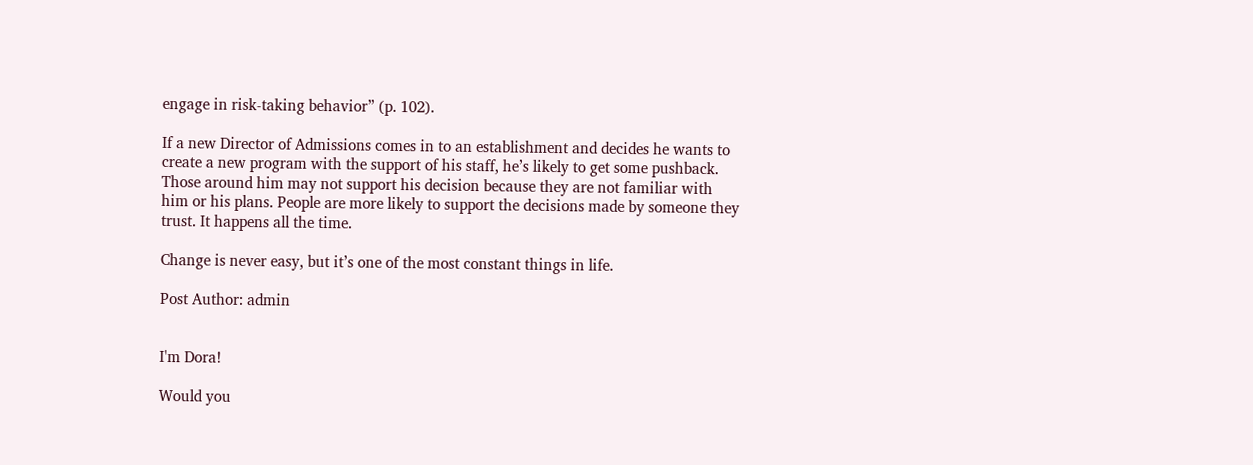engage in risk-taking behavior” (p. 102).

If a new Director of Admissions comes in to an establishment and decides he wants to create a new program with the support of his staff, he’s likely to get some pushback. Those around him may not support his decision because they are not familiar with him or his plans. People are more likely to support the decisions made by someone they trust. It happens all the time.

Change is never easy, but it’s one of the most constant things in life.

Post Author: admin


I'm Dora!

Would you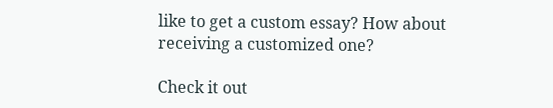like to get a custom essay? How about receiving a customized one?

Check it out